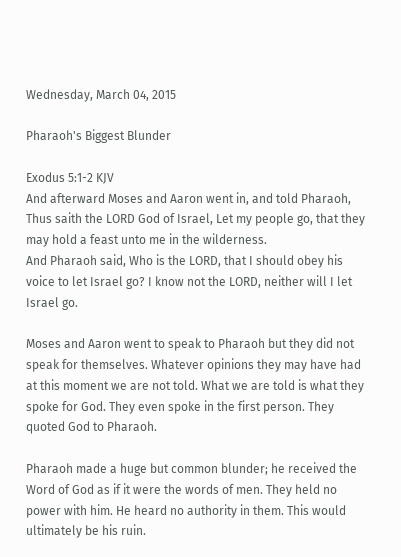Wednesday, March 04, 2015

Pharaoh's Biggest Blunder

Exodus 5:1-2 KJV
And afterward Moses and Aaron went in, and told Pharaoh, Thus saith the LORD God of Israel, Let my people go, that they may hold a feast unto me in the wilderness.
And Pharaoh said, Who is the LORD, that I should obey his voice to let Israel go? I know not the LORD, neither will I let Israel go.

Moses and Aaron went to speak to Pharaoh but they did not speak for themselves. Whatever opinions they may have had at this moment we are not told. What we are told is what they spoke for God. They even spoke in the first person. They quoted God to Pharaoh.

Pharaoh made a huge but common blunder; he received the Word of God as if it were the words of men. They held no power with him. He heard no authority in them. This would ultimately be his ruin.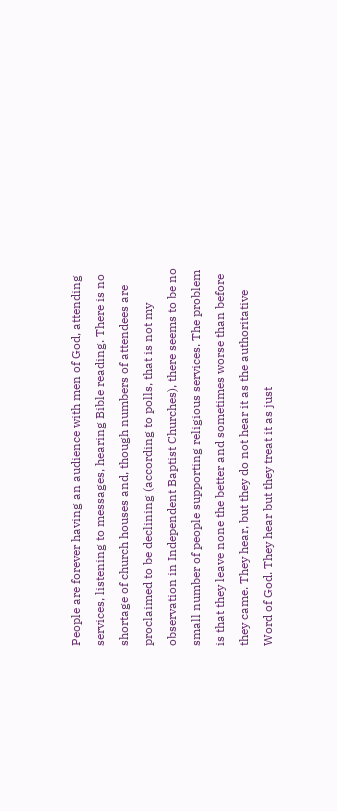People are forever having an audience with men of God, attending services, listening to messages, hearing Bible reading. There is no shortage of church houses and, though numbers of attendees are proclaimed to be declining (according to polls, that is not my observation in Independent Baptist Churches), there seems to be no small number of people supporting religious services. The problem is that they leave none the better and sometimes worse than before they came. They hear, but they do not hear it as the authoritative Word of God. They hear but they treat it as just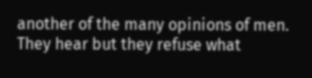another of the many opinions of men. They hear but they refuse what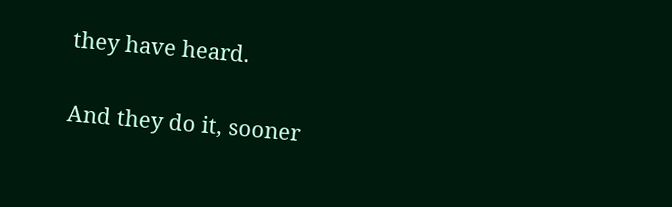they have heard.

And they do it, sooner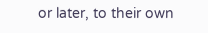or later, to their own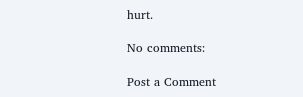hurt.

No comments:

Post a Comment